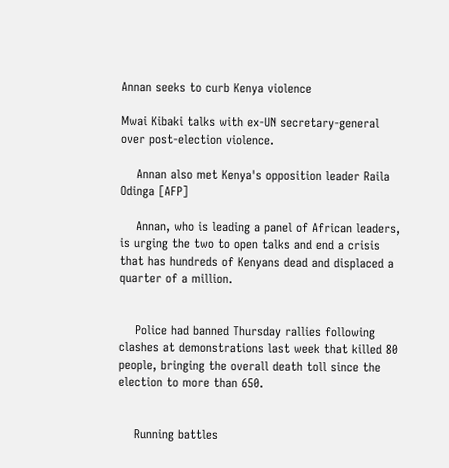Annan seeks to curb Kenya violence

Mwai Kibaki talks with ex-UN secretary-general over post-election violence.

    Annan also met Kenya's opposition leader Raila Odinga [AFP]

    Annan, who is leading a panel of African leaders, is urging the two to open talks and end a crisis that has hundreds of Kenyans dead and displaced a quarter of a million.


    Police had banned Thursday rallies following clashes at demonstrations last week that killed 80 people, bringing the overall death toll since the election to more than 650.


    Running battles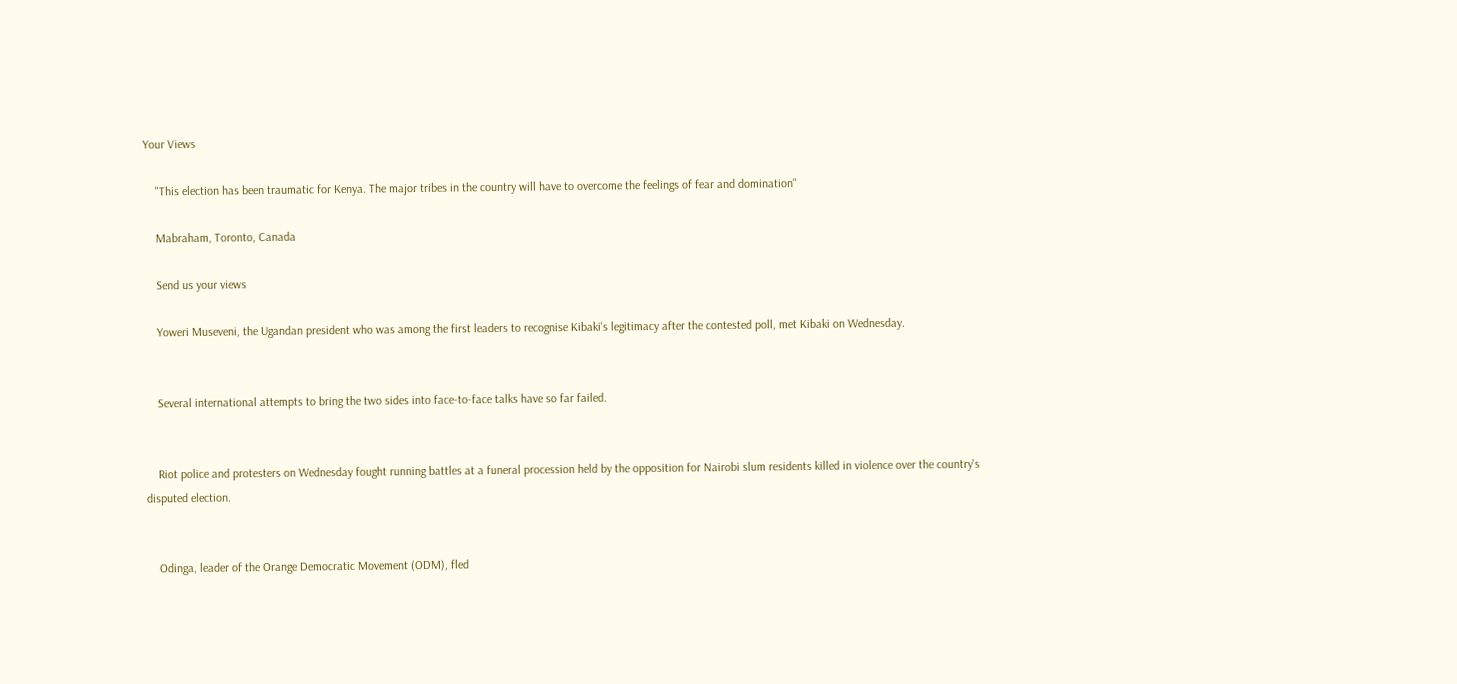Your Views

    "This election has been traumatic for Kenya. The major tribes in the country will have to overcome the feelings of fear and domination"

    Mabraham, Toronto, Canada

    Send us your views

    Yoweri Museveni, the Ugandan president who was among the first leaders to recognise Kibaki's legitimacy after the contested poll, met Kibaki on Wednesday.


    Several international attempts to bring the two sides into face-to-face talks have so far failed.


    Riot police and protesters on Wednesday fought running battles at a funeral procession held by the opposition for Nairobi slum residents killed in violence over the country's disputed election.


    Odinga, leader of the Orange Democratic Movement (ODM), fled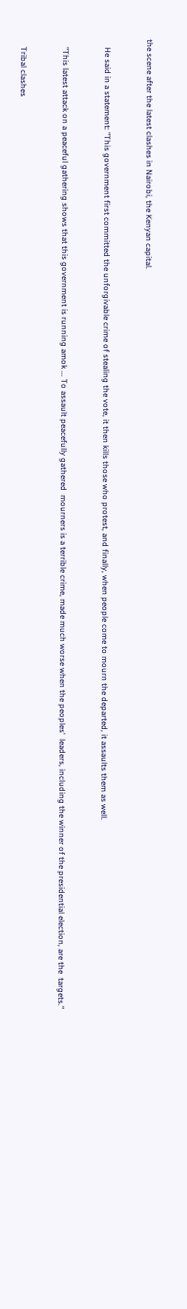the scene after the latest clashes in Nairobi, the Kenyan capital.


    He said in a statement: "This government first committed the unforgivable crime of stealing the vote, it then kills those who protest, and finally, when people come to mourn the departed, it assaults them as well.


    "This latest attack on a peaceful gathering shows that this government is running amok ... To assault peacefully gathered  mourners is a terrible crime, made much worse when the peoples'  leaders, including the winner of the presidential election, are the  targets."


    Tribal clashes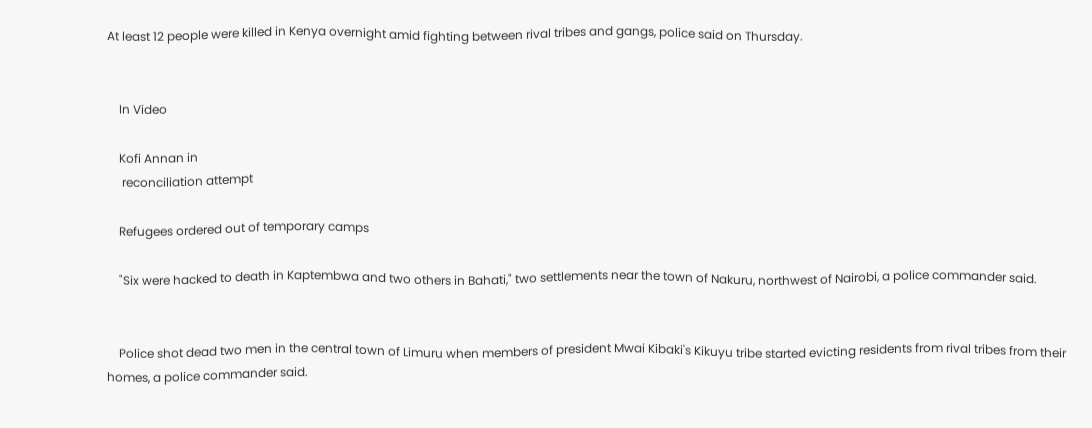At least 12 people were killed in Kenya overnight amid fighting between rival tribes and gangs, police said on Thursday.


    In Video

    Kofi Annan in
     reconciliation attempt

    Refugees ordered out of temporary camps

    "Six were hacked to death in Kaptembwa and two others in Bahati," two settlements near the town of Nakuru, northwest of Nairobi, a police commander said.


    Police shot dead two men in the central town of Limuru when members of president Mwai Kibaki's Kikuyu tribe started evicting residents from rival tribes from their homes, a police commander said.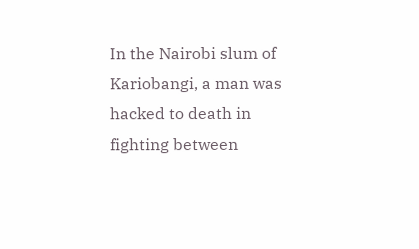In the Nairobi slum of Kariobangi, a man was hacked to death in fighting between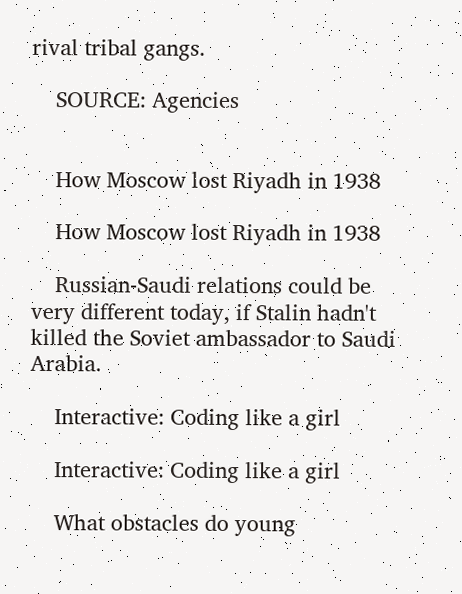rival tribal gangs.

    SOURCE: Agencies


    How Moscow lost Riyadh in 1938

    How Moscow lost Riyadh in 1938

    Russian-Saudi relations could be very different today, if Stalin hadn't killed the Soviet ambassador to Saudi Arabia.

    Interactive: Coding like a girl

    Interactive: Coding like a girl

    What obstacles do young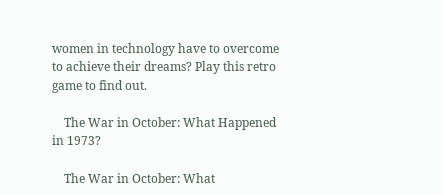women in technology have to overcome to achieve their dreams? Play this retro game to find out.

    The War in October: What Happened in 1973?

    The War in October: What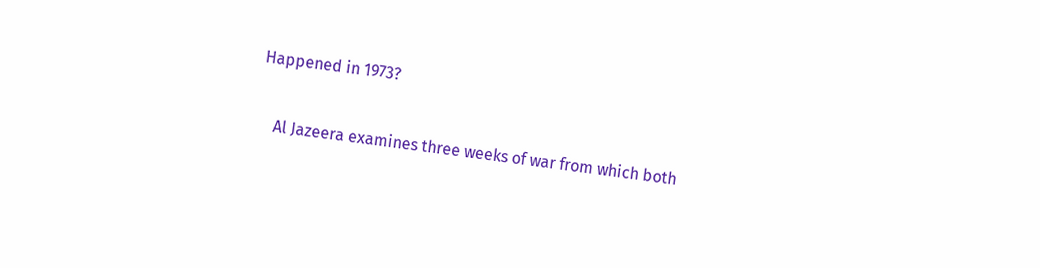Happened in 1973?

    Al Jazeera examines three weeks of war from which both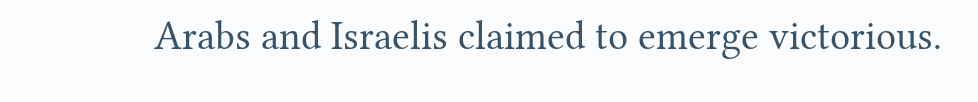Arabs and Israelis claimed to emerge victorious.